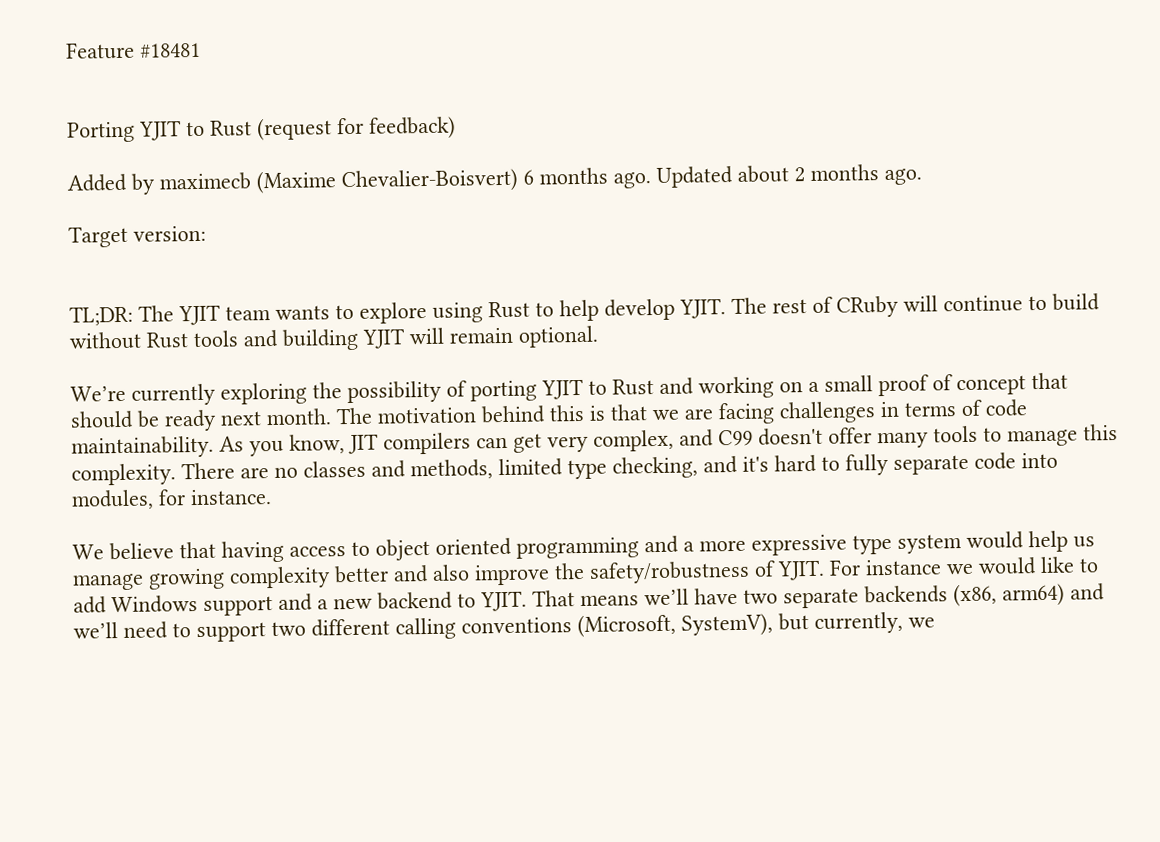Feature #18481


Porting YJIT to Rust (request for feedback)

Added by maximecb (Maxime Chevalier-Boisvert) 6 months ago. Updated about 2 months ago.

Target version:


TL;DR: The YJIT team wants to explore using Rust to help develop YJIT. The rest of CRuby will continue to build without Rust tools and building YJIT will remain optional.

We’re currently exploring the possibility of porting YJIT to Rust and working on a small proof of concept that should be ready next month. The motivation behind this is that we are facing challenges in terms of code maintainability. As you know, JIT compilers can get very complex, and C99 doesn't offer many tools to manage this complexity. There are no classes and methods, limited type checking, and it's hard to fully separate code into modules, for instance.

We believe that having access to object oriented programming and a more expressive type system would help us manage growing complexity better and also improve the safety/robustness of YJIT. For instance we would like to add Windows support and a new backend to YJIT. That means we’ll have two separate backends (x86, arm64) and we’ll need to support two different calling conventions (Microsoft, SystemV), but currently, we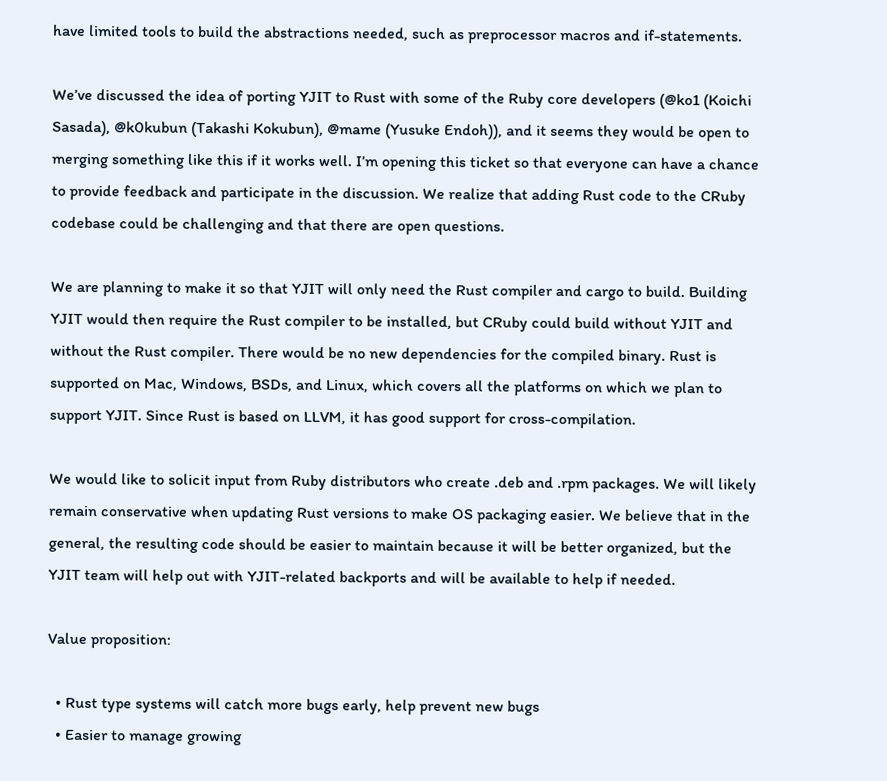have limited tools to build the abstractions needed, such as preprocessor macros and if-statements.

We’ve discussed the idea of porting YJIT to Rust with some of the Ruby core developers (@ko1 (Koichi Sasada), @k0kubun (Takashi Kokubun), @mame (Yusuke Endoh)), and it seems they would be open to merging something like this if it works well. I’m opening this ticket so that everyone can have a chance to provide feedback and participate in the discussion. We realize that adding Rust code to the CRuby codebase could be challenging and that there are open questions.

We are planning to make it so that YJIT will only need the Rust compiler and cargo to build. Building YJIT would then require the Rust compiler to be installed, but CRuby could build without YJIT and without the Rust compiler. There would be no new dependencies for the compiled binary. Rust is supported on Mac, Windows, BSDs, and Linux, which covers all the platforms on which we plan to support YJIT. Since Rust is based on LLVM, it has good support for cross-compilation.

We would like to solicit input from Ruby distributors who create .deb and .rpm packages. We will likely remain conservative when updating Rust versions to make OS packaging easier. We believe that in the general, the resulting code should be easier to maintain because it will be better organized, but the YJIT team will help out with YJIT-related backports and will be available to help if needed.

Value proposition:

  • Rust type systems will catch more bugs early, help prevent new bugs
  • Easier to manage growing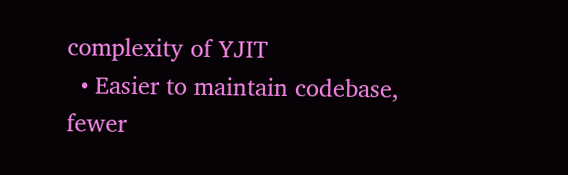complexity of YJIT
  • Easier to maintain codebase, fewer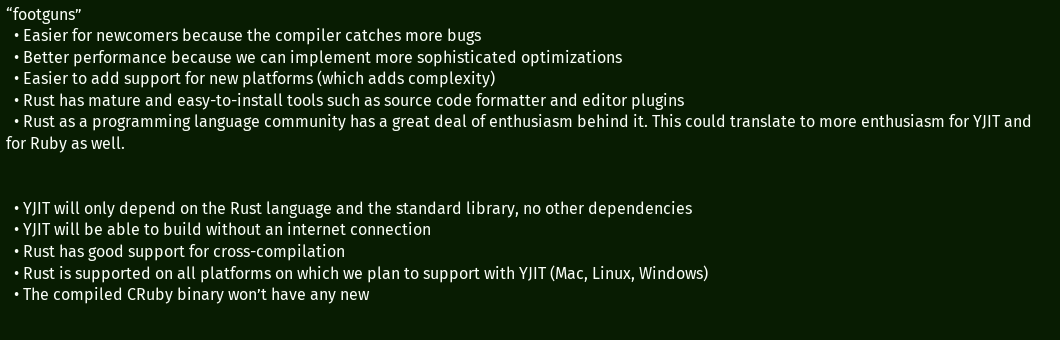“footguns”
  • Easier for newcomers because the compiler catches more bugs
  • Better performance because we can implement more sophisticated optimizations
  • Easier to add support for new platforms (which adds complexity)
  • Rust has mature and easy-to-install tools such as source code formatter and editor plugins
  • Rust as a programming language community has a great deal of enthusiasm behind it. This could translate to more enthusiasm for YJIT and for Ruby as well.


  • YJIT will only depend on the Rust language and the standard library, no other dependencies
  • YJIT will be able to build without an internet connection
  • Rust has good support for cross-compilation
  • Rust is supported on all platforms on which we plan to support with YJIT (Mac, Linux, Windows)
  • The compiled CRuby binary won’t have any new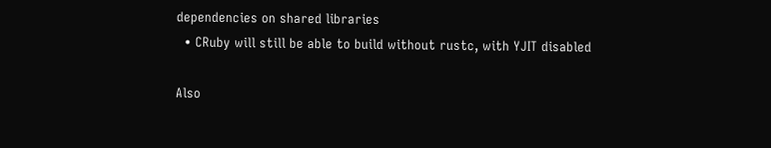dependencies on shared libraries
  • CRuby will still be able to build without rustc, with YJIT disabled

Also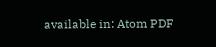available in: Atom PDF